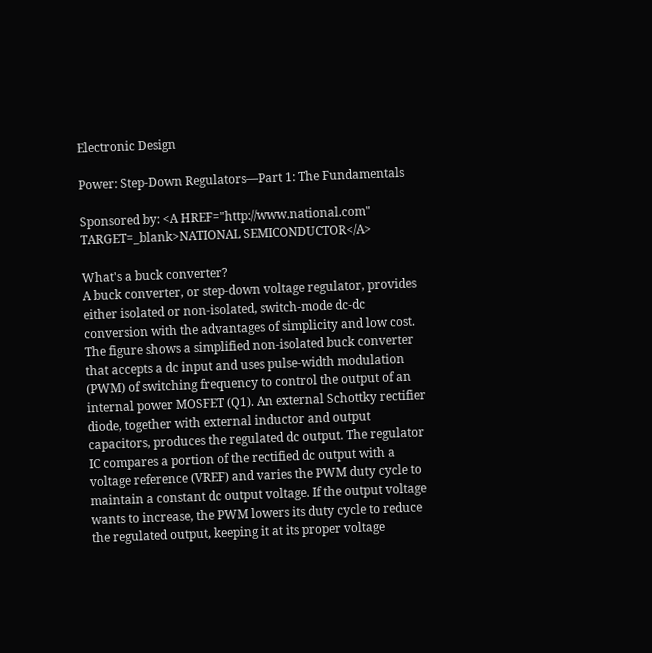Electronic Design

Power: Step-Down Regulators—Part 1: The Fundamentals

Sponsored by: <A HREF="http://www.national.com" TARGET=_blank>NATIONAL SEMICONDUCTOR</A>

What's a buck converter?
A buck converter, or step-down voltage regulator, provides either isolated or non-isolated, switch-mode dc-dc conversion with the advantages of simplicity and low cost. The figure shows a simplified non-isolated buck converter that accepts a dc input and uses pulse-width modulation (PWM) of switching frequency to control the output of an internal power MOSFET (Q1). An external Schottky rectifier diode, together with external inductor and output capacitors, produces the regulated dc output. The regulator IC compares a portion of the rectified dc output with a voltage reference (VREF) and varies the PWM duty cycle to maintain a constant dc output voltage. If the output voltage wants to increase, the PWM lowers its duty cycle to reduce the regulated output, keeping it at its proper voltage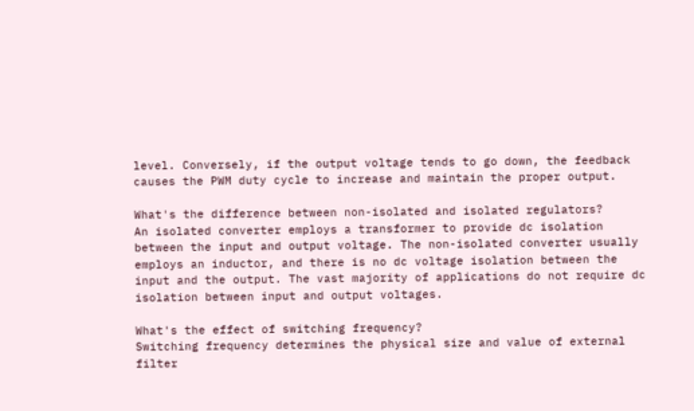level. Conversely, if the output voltage tends to go down, the feedback causes the PWM duty cycle to increase and maintain the proper output.

What's the difference between non-isolated and isolated regulators?
An isolated converter employs a transformer to provide dc isolation between the input and output voltage. The non-isolated converter usually employs an inductor, and there is no dc voltage isolation between the input and the output. The vast majority of applications do not require dc isolation between input and output voltages.

What's the effect of switching frequency?
Switching frequency determines the physical size and value of external filter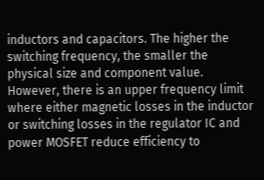inductors and capacitors. The higher the switching frequency, the smaller the physical size and component value. However, there is an upper frequency limit where either magnetic losses in the inductor or switching losses in the regulator IC and power MOSFET reduce efficiency to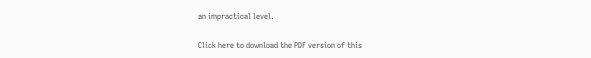an impractical level.

Click here to download the PDF version of this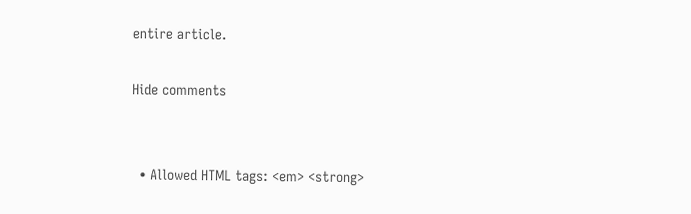entire article.

Hide comments


  • Allowed HTML tags: <em> <strong>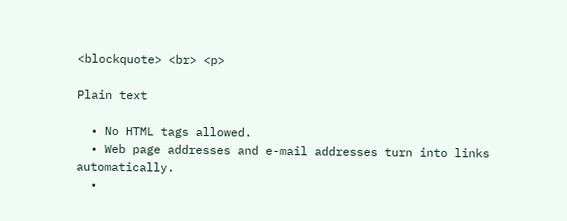<blockquote> <br> <p>

Plain text

  • No HTML tags allowed.
  • Web page addresses and e-mail addresses turn into links automatically.
  •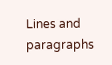Lines and paragraphs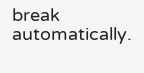break automatically.